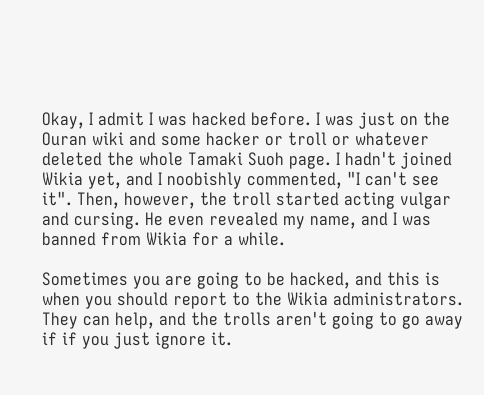Okay, I admit I was hacked before. I was just on the Ouran wiki and some hacker or troll or whatever deleted the whole Tamaki Suoh page. I hadn't joined Wikia yet, and I noobishly commented, "I can't see it". Then, however, the troll started acting vulgar and cursing. He even revealed my name, and I was banned from Wikia for a while.

Sometimes you are going to be hacked, and this is when you should report to the Wikia administrators. They can help, and the trolls aren't going to go away if if you just ignore it.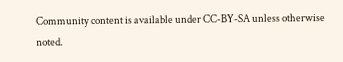Community content is available under CC-BY-SA unless otherwise noted.